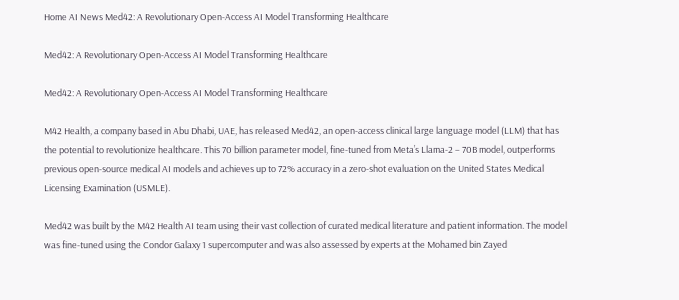Home AI News Med42: A Revolutionary Open-Access AI Model Transforming Healthcare

Med42: A Revolutionary Open-Access AI Model Transforming Healthcare

Med42: A Revolutionary Open-Access AI Model Transforming Healthcare

M42 Health, a company based in Abu Dhabi, UAE, has released Med42, an open-access clinical large language model (LLM) that has the potential to revolutionize healthcare. This 70 billion parameter model, fine-tuned from Meta’s Llama-2 – 70B model, outperforms previous open-source medical AI models and achieves up to 72% accuracy in a zero-shot evaluation on the United States Medical Licensing Examination (USMLE).

Med42 was built by the M42 Health AI team using their vast collection of curated medical literature and patient information. The model was fine-tuned using the Condor Galaxy 1 supercomputer and was also assessed by experts at the Mohamed bin Zayed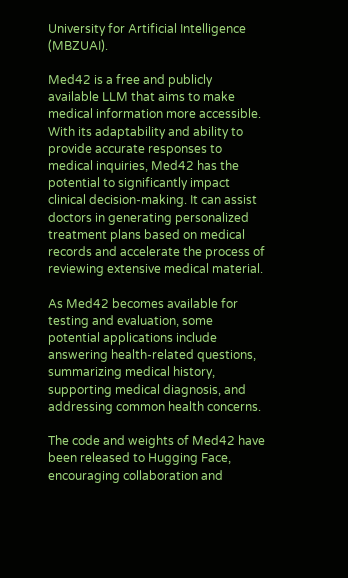University for Artificial Intelligence (MBZUAI).

Med42 is a free and publicly available LLM that aims to make medical information more accessible. With its adaptability and ability to provide accurate responses to medical inquiries, Med42 has the potential to significantly impact clinical decision-making. It can assist doctors in generating personalized treatment plans based on medical records and accelerate the process of reviewing extensive medical material.

As Med42 becomes available for testing and evaluation, some potential applications include answering health-related questions, summarizing medical history, supporting medical diagnosis, and addressing common health concerns.

The code and weights of Med42 have been released to Hugging Face, encouraging collaboration and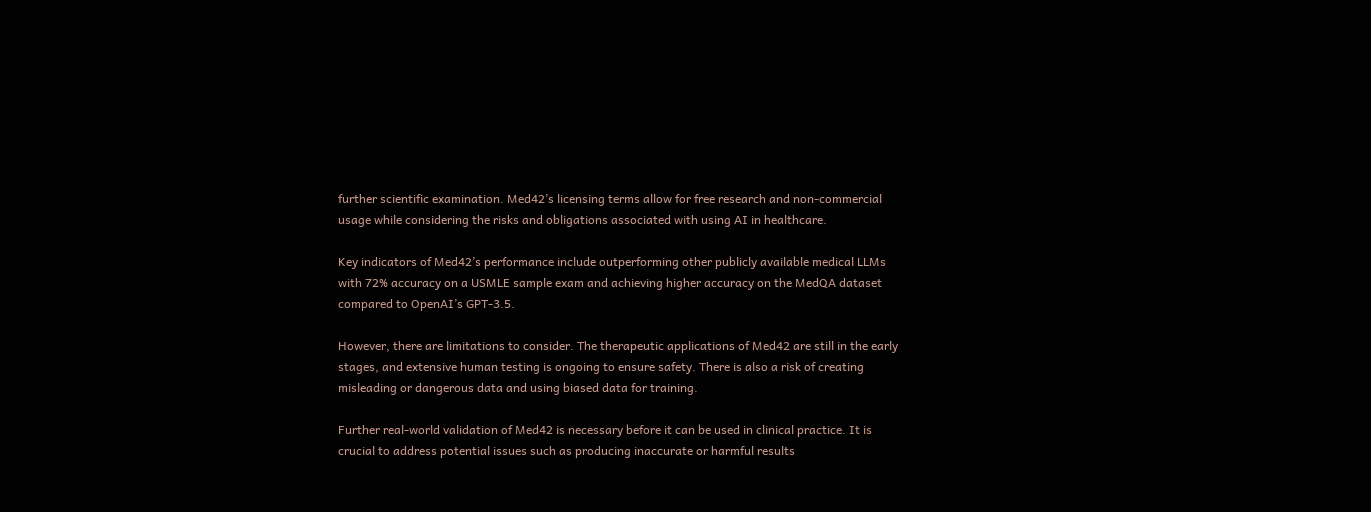further scientific examination. Med42’s licensing terms allow for free research and non-commercial usage while considering the risks and obligations associated with using AI in healthcare.

Key indicators of Med42’s performance include outperforming other publicly available medical LLMs with 72% accuracy on a USMLE sample exam and achieving higher accuracy on the MedQA dataset compared to OpenAI’s GPT-3.5.

However, there are limitations to consider. The therapeutic applications of Med42 are still in the early stages, and extensive human testing is ongoing to ensure safety. There is also a risk of creating misleading or dangerous data and using biased data for training.

Further real-world validation of Med42 is necessary before it can be used in clinical practice. It is crucial to address potential issues such as producing inaccurate or harmful results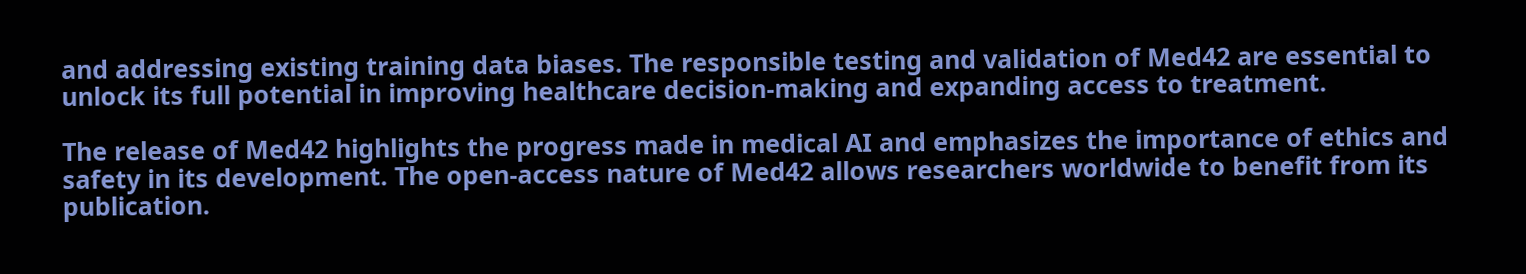and addressing existing training data biases. The responsible testing and validation of Med42 are essential to unlock its full potential in improving healthcare decision-making and expanding access to treatment.

The release of Med42 highlights the progress made in medical AI and emphasizes the importance of ethics and safety in its development. The open-access nature of Med42 allows researchers worldwide to benefit from its publication.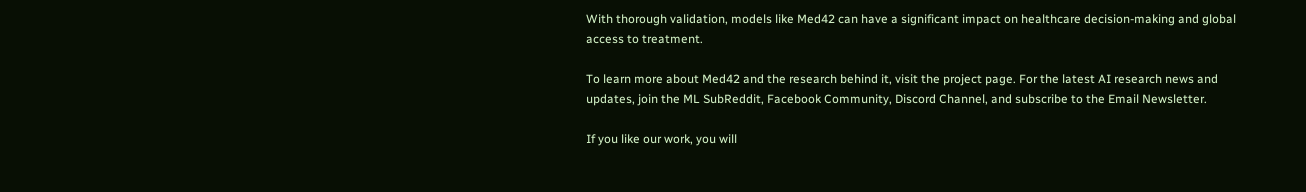With thorough validation, models like Med42 can have a significant impact on healthcare decision-making and global access to treatment.

To learn more about Med42 and the research behind it, visit the project page. For the latest AI research news and updates, join the ML SubReddit, Facebook Community, Discord Channel, and subscribe to the Email Newsletter.

If you like our work, you will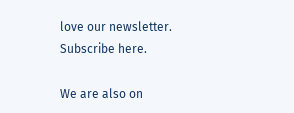love our newsletter. Subscribe here.

We are also on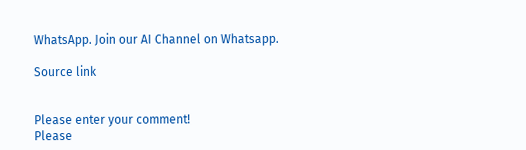WhatsApp. Join our AI Channel on Whatsapp.

Source link


Please enter your comment!
Please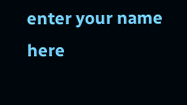enter your name here